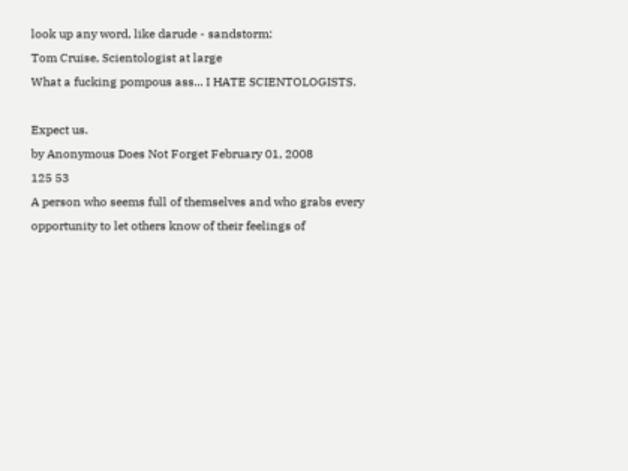look up any word, like darude - sandstorm:
Tom Cruise, Scientologist at large
What a fucking pompous ass... I HATE SCIENTOLOGISTS.

Expect us.
by Anonymous Does Not Forget February 01, 2008
125 53
A person who seems full of themselves and who grabs every opportunity to let others know of their feelings of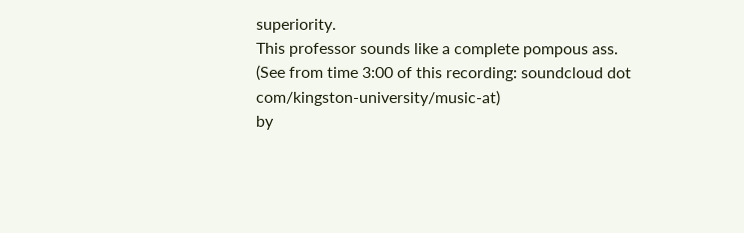superiority.
This professor sounds like a complete pompous ass. (See from time 3:00 of this recording: soundcloud dot com/kingston-university/music-at)
by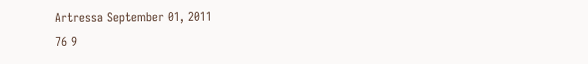Artressa September 01, 2011
76 9